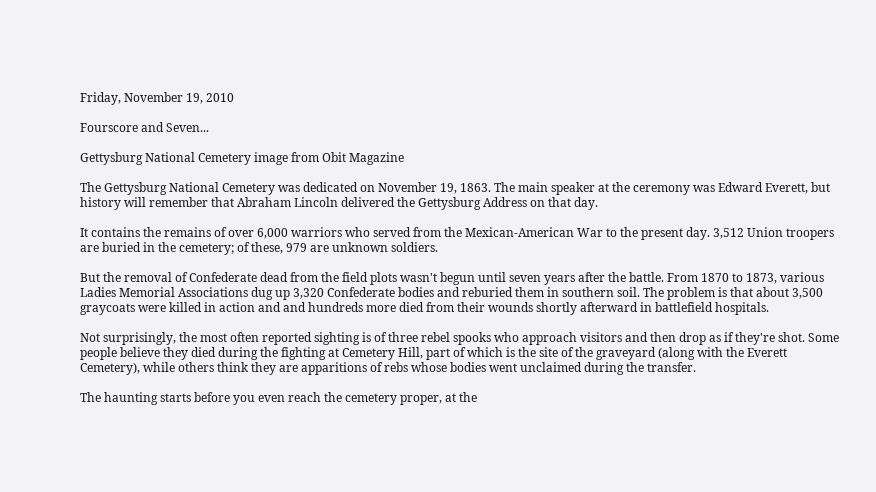Friday, November 19, 2010

Fourscore and Seven...

Gettysburg National Cemetery image from Obit Magazine

The Gettysburg National Cemetery was dedicated on November 19, 1863. The main speaker at the ceremony was Edward Everett, but history will remember that Abraham Lincoln delivered the Gettysburg Address on that day.

It contains the remains of over 6,000 warriors who served from the Mexican-American War to the present day. 3,512 Union troopers are buried in the cemetery; of these, 979 are unknown soldiers.

But the removal of Confederate dead from the field plots wasn't begun until seven years after the battle. From 1870 to 1873, various Ladies Memorial Associations dug up 3,320 Confederate bodies and reburied them in southern soil. The problem is that about 3,500 graycoats were killed in action and and hundreds more died from their wounds shortly afterward in battlefield hospitals.

Not surprisingly, the most often reported sighting is of three rebel spooks who approach visitors and then drop as if they're shot. Some people believe they died during the fighting at Cemetery Hill, part of which is the site of the graveyard (along with the Everett Cemetery), while others think they are apparitions of rebs whose bodies went unclaimed during the transfer.

The haunting starts before you even reach the cemetery proper, at the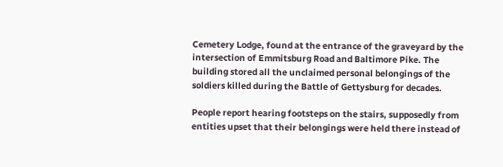Cemetery Lodge, found at the entrance of the graveyard by the intersection of Emmitsburg Road and Baltimore Pike. The building stored all the unclaimed personal belongings of the soldiers killed during the Battle of Gettysburg for decades.

People report hearing footsteps on the stairs, supposedly from entities upset that their belongings were held there instead of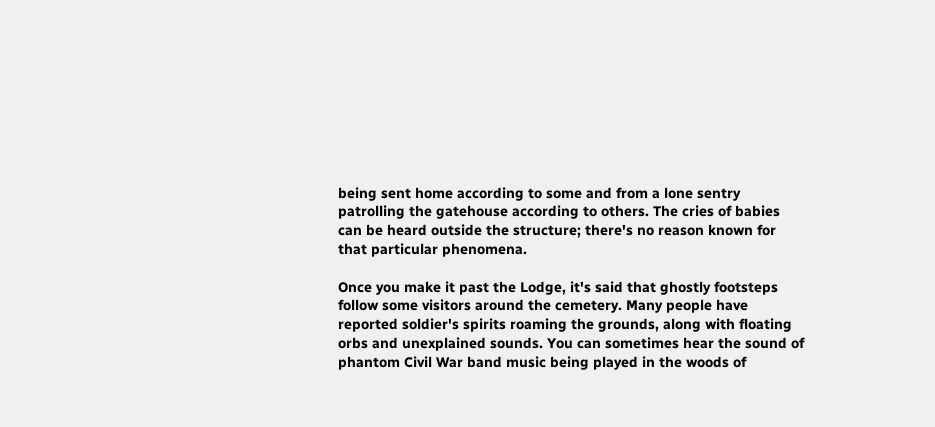being sent home according to some and from a lone sentry patrolling the gatehouse according to others. The cries of babies can be heard outside the structure; there's no reason known for that particular phenomena.

Once you make it past the Lodge, it's said that ghostly footsteps follow some visitors around the cemetery. Many people have reported soldier's spirits roaming the grounds, along with floating orbs and unexplained sounds. You can sometimes hear the sound of phantom Civil War band music being played in the woods of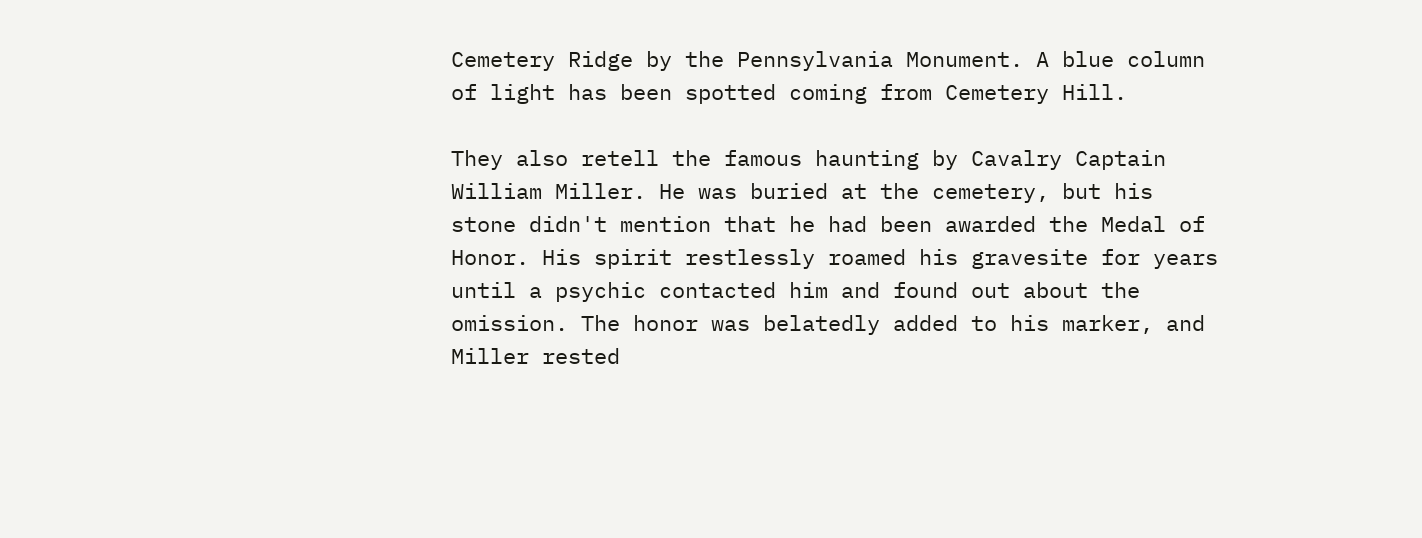Cemetery Ridge by the Pennsylvania Monument. A blue column of light has been spotted coming from Cemetery Hill.

They also retell the famous haunting by Cavalry Captain William Miller. He was buried at the cemetery, but his stone didn't mention that he had been awarded the Medal of Honor. His spirit restlessly roamed his gravesite for years until a psychic contacted him and found out about the omission. The honor was belatedly added to his marker, and Miller rested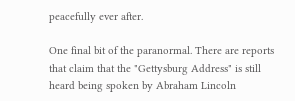peacefully ever after.

One final bit of the paranormal. There are reports that claim that the "Gettysburg Address" is still heard being spoken by Abraham Lincoln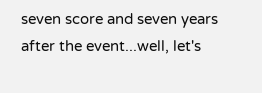seven score and seven years after the event...well, let's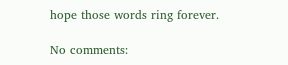hope those words ring forever.

No comments: